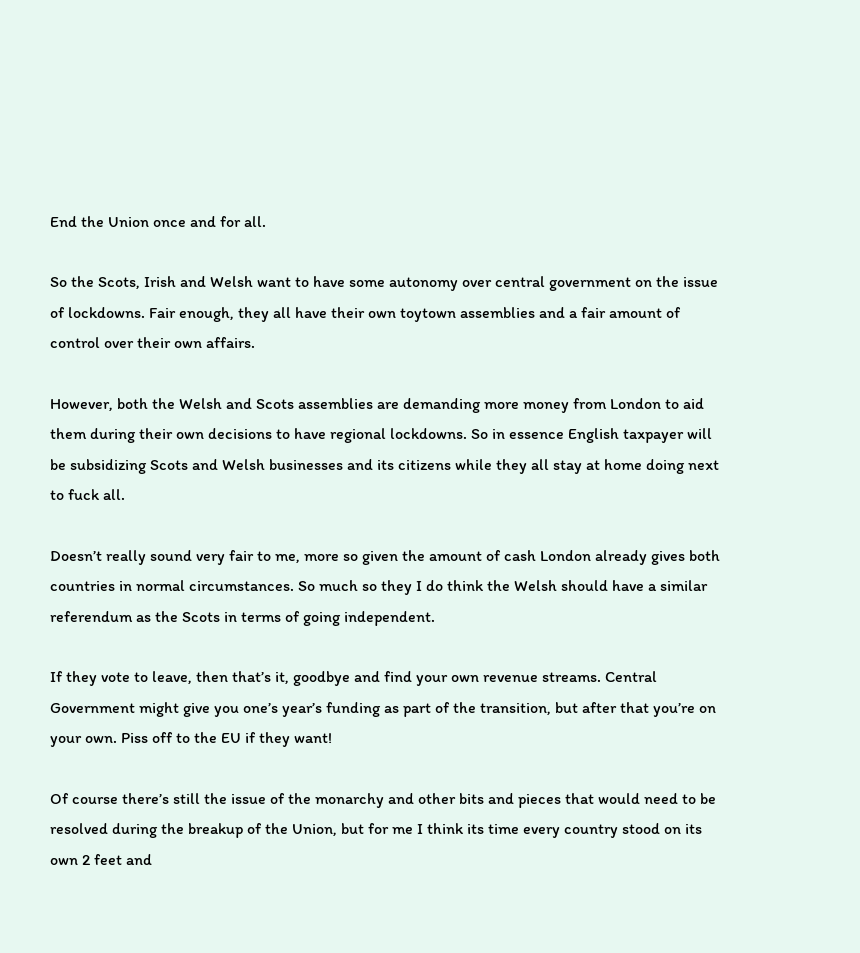End the Union once and for all.

So the Scots, Irish and Welsh want to have some autonomy over central government on the issue of lockdowns. Fair enough, they all have their own toytown assemblies and a fair amount of control over their own affairs.

However, both the Welsh and Scots assemblies are demanding more money from London to aid them during their own decisions to have regional lockdowns. So in essence English taxpayer will be subsidizing Scots and Welsh businesses and its citizens while they all stay at home doing next to fuck all.

Doesn’t really sound very fair to me, more so given the amount of cash London already gives both countries in normal circumstances. So much so they I do think the Welsh should have a similar referendum as the Scots in terms of going independent.

If they vote to leave, then that’s it, goodbye and find your own revenue streams. Central Government might give you one’s year’s funding as part of the transition, but after that you’re on your own. Piss off to the EU if they want!

Of course there’s still the issue of the monarchy and other bits and pieces that would need to be resolved during the breakup of the Union, but for me I think its time every country stood on its own 2 feet and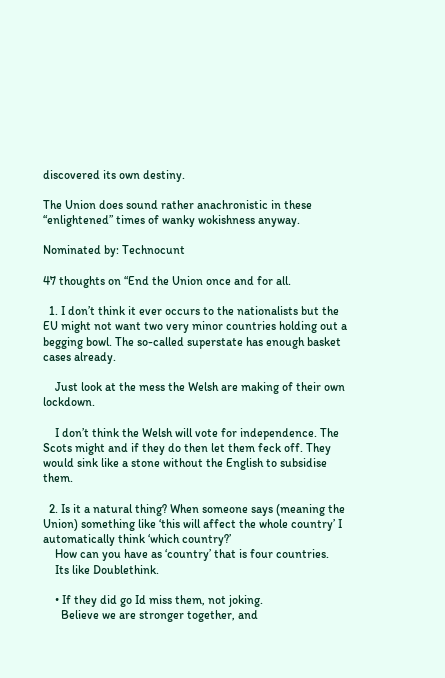discovered its own destiny.

The Union does sound rather anachronistic in these “enlightened” times of wanky wokishness anyway.

Nominated by: Technocunt

47 thoughts on “End the Union once and for all.

  1. I don’t think it ever occurs to the nationalists but the EU might not want two very minor countries holding out a begging bowl. The so-called superstate has enough basket cases already.

    Just look at the mess the Welsh are making of their own lockdown.

    I don’t think the Welsh will vote for independence. The Scots might and if they do then let them feck off. They would sink like a stone without the English to subsidise them.

  2. Is it a natural thing? When someone says (meaning the Union) something like ‘this will affect the whole country’ I automatically think ‘which country?’
    How can you have as ‘country’ that is four countries.
    Its like Doublethink.

    • If they did go Id miss them, not joking.
      Believe we are stronger together, and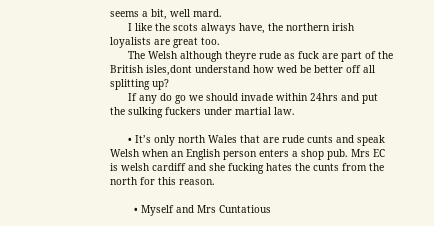seems a bit, well mard.
      I like the scots always have, the northern irish loyalists are great too.
      The Welsh although theyre rude as fuck are part of the British isles,dont understand how wed be better off all splitting up?
      If any do go we should invade within 24hrs and put the sulking fuckers under martial law.

      • It’s only north Wales that are rude cunts and speak Welsh when an English person enters a shop pub. Mrs EC is welsh cardiff and she fucking hates the cunts from the north for this reason.

        • Myself and Mrs Cuntatious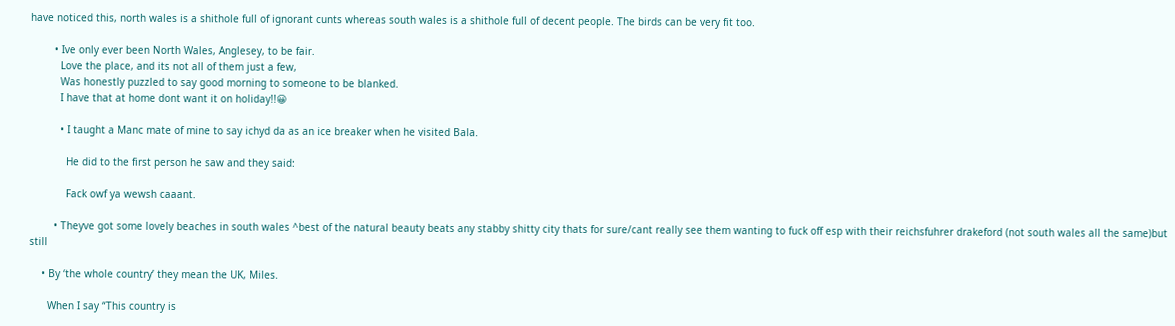have noticed this, north wales is a shithole full of ignorant cunts whereas south wales is a shithole full of decent people. The birds can be very fit too.

        • Ive only ever been North Wales, Anglesey, to be fair.
          Love the place, and its not all of them just a few,
          Was honestly puzzled to say good morning to someone to be blanked.
          I have that at home dont want it on holiday!!😀

          • I taught a Manc mate of mine to say ichyd da as an ice breaker when he visited Bala.

            He did to the first person he saw and they said:

            Fack owf ya wewsh caaant.

        • Theyve got some lovely beaches in south wales ^best of the natural beauty beats any stabby shitty city thats for sure/cant really see them wanting to fuck off esp with their reichsfuhrer drakeford (not south wales all the same)but still

    • By ‘the whole country’ they mean the UK, Miles.

      When I say “This country is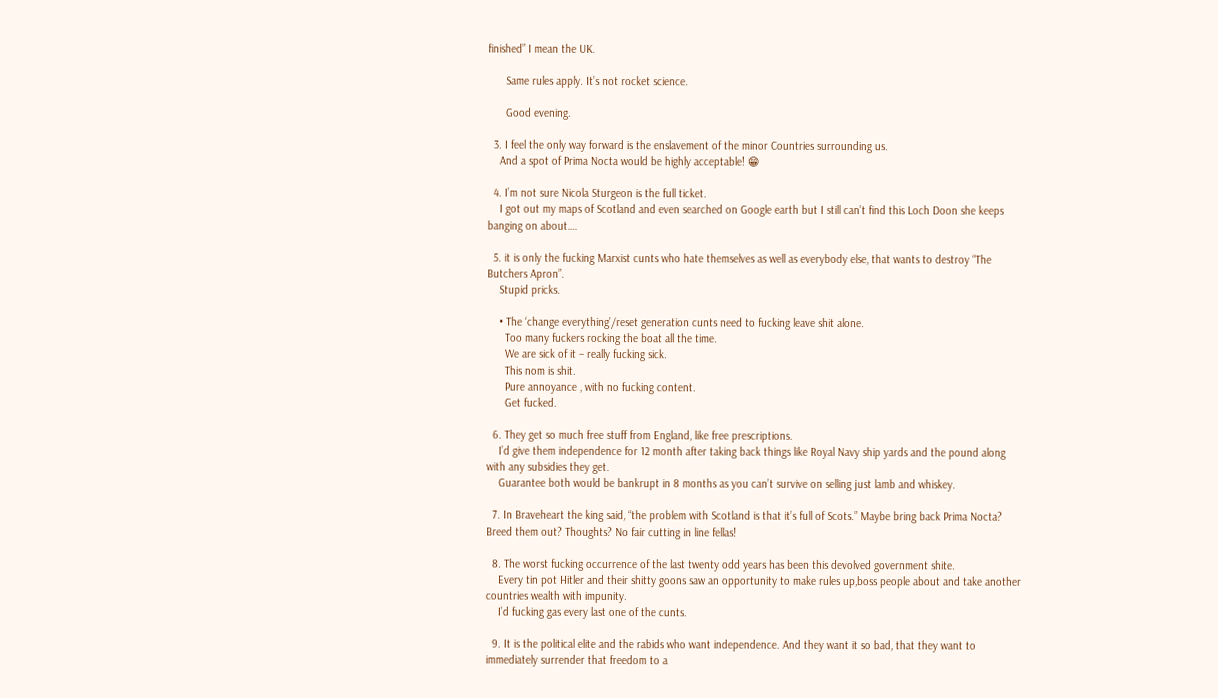finished” I mean the UK.

      Same rules apply. It’s not rocket science.

      Good evening.

  3. I feel the only way forward is the enslavement of the minor Countries surrounding us.
    And a spot of Prima Nocta would be highly acceptable! 😁

  4. I’m not sure Nicola Sturgeon is the full ticket.
    I got out my maps of Scotland and even searched on Google earth but I still can’t find this Loch Doon she keeps banging on about….

  5. it is only the fucking Marxist cunts who hate themselves as well as everybody else, that wants to destroy “The Butchers Apron”.
    Stupid pricks.

    • The ‘change everything’/reset generation cunts need to fucking leave shit alone.
      Too many fuckers rocking the boat all the time.
      We are sick of it – really fucking sick.
      This nom is shit.
      Pure annoyance , with no fucking content.
      Get fucked.

  6. They get so much free stuff from England, like free prescriptions.
    I’d give them independence for 12 month after taking back things like Royal Navy ship yards and the pound along with any subsidies they get.
    Guarantee both would be bankrupt in 8 months as you can’t survive on selling just lamb and whiskey.

  7. In Braveheart the king said, “the problem with Scotland is that it’s full of Scots.” Maybe bring back Prima Nocta? Breed them out? Thoughts? No fair cutting in line fellas!

  8. The worst fucking occurrence of the last twenty odd years has been this devolved government shite.
    Every tin pot Hitler and their shitty goons saw an opportunity to make rules up,boss people about and take another countries wealth with impunity.
    I’d fucking gas every last one of the cunts.

  9. It is the political elite and the rabids who want independence. And they want it so bad, that they want to immediately surrender that freedom to a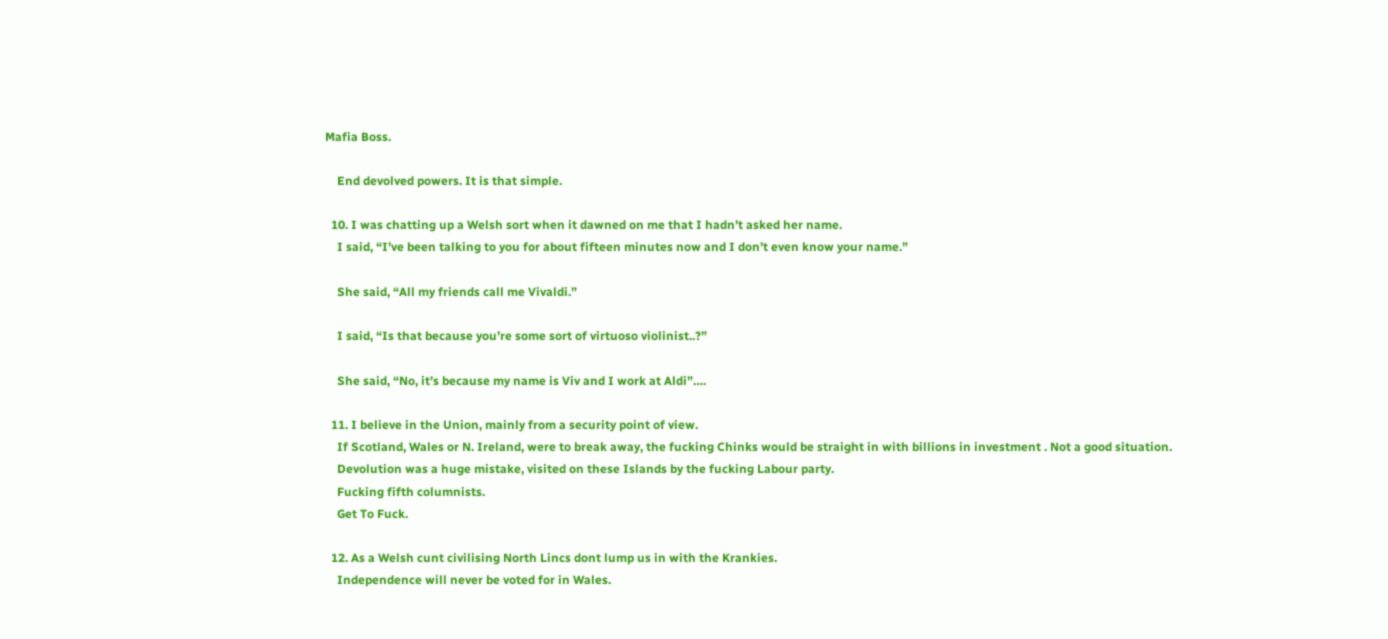Mafia Boss.

    End devolved powers. It is that simple.

  10. I was chatting up a Welsh sort when it dawned on me that I hadn’t asked her name.
    I said, “I’ve been talking to you for about fifteen minutes now and I don’t even know your name.”

    She said, “All my friends call me Vivaldi.”

    I said, “Is that because you’re some sort of virtuoso violinist..?”

    She said, “No, it’s because my name is Viv and I work at Aldi”….

  11. I believe in the Union, mainly from a security point of view.
    If Scotland, Wales or N. Ireland, were to break away, the fucking Chinks would be straight in with billions in investment . Not a good situation.
    Devolution was a huge mistake, visited on these Islands by the fucking Labour party.
    Fucking fifth columnists.
    Get To Fuck.

  12. As a Welsh cunt civilising North Lincs dont lump us in with the Krankies.
    Independence will never be voted for in Wales.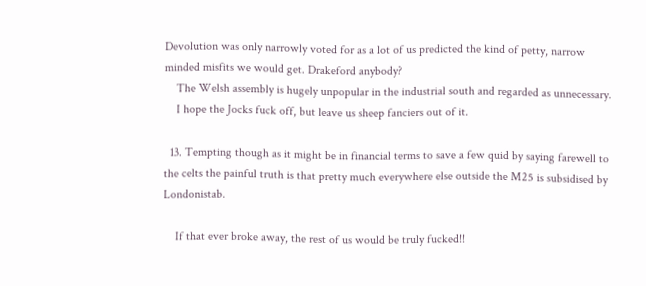Devolution was only narrowly voted for as a lot of us predicted the kind of petty, narrow minded misfits we would get. Drakeford anybody?
    The Welsh assembly is hugely unpopular in the industrial south and regarded as unnecessary.
    I hope the Jocks fuck off, but leave us sheep fanciers out of it.

  13. Tempting though as it might be in financial terms to save a few quid by saying farewell to the celts the painful truth is that pretty much everywhere else outside the M25 is subsidised by Londonistab.

    If that ever broke away, the rest of us would be truly fucked!!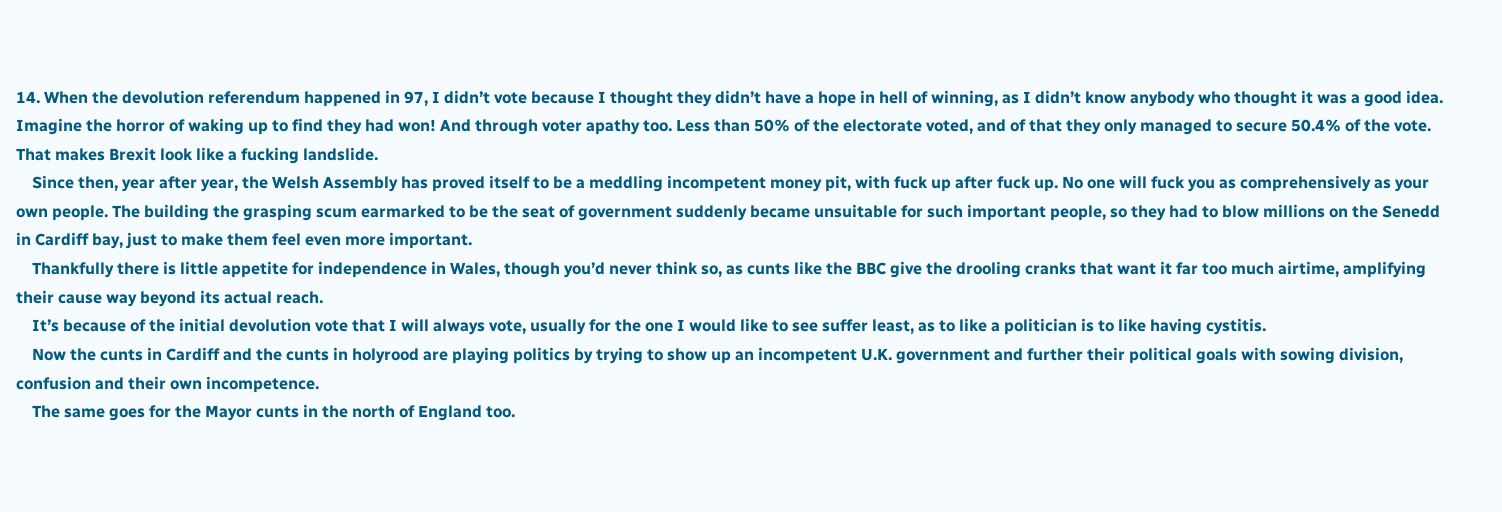14. When the devolution referendum happened in 97, I didn’t vote because I thought they didn’t have a hope in hell of winning, as I didn’t know anybody who thought it was a good idea. Imagine the horror of waking up to find they had won! And through voter apathy too. Less than 50% of the electorate voted, and of that they only managed to secure 50.4% of the vote. That makes Brexit look like a fucking landslide.
    Since then, year after year, the Welsh Assembly has proved itself to be a meddling incompetent money pit, with fuck up after fuck up. No one will fuck you as comprehensively as your own people. The building the grasping scum earmarked to be the seat of government suddenly became unsuitable for such important people, so they had to blow millions on the Senedd in Cardiff bay, just to make them feel even more important.
    Thankfully there is little appetite for independence in Wales, though you’d never think so, as cunts like the BBC give the drooling cranks that want it far too much airtime, amplifying their cause way beyond its actual reach.
    It’s because of the initial devolution vote that I will always vote, usually for the one I would like to see suffer least, as to like a politician is to like having cystitis.
    Now the cunts in Cardiff and the cunts in holyrood are playing politics by trying to show up an incompetent U.K. government and further their political goals with sowing division, confusion and their own incompetence.
    The same goes for the Mayor cunts in the north of England too.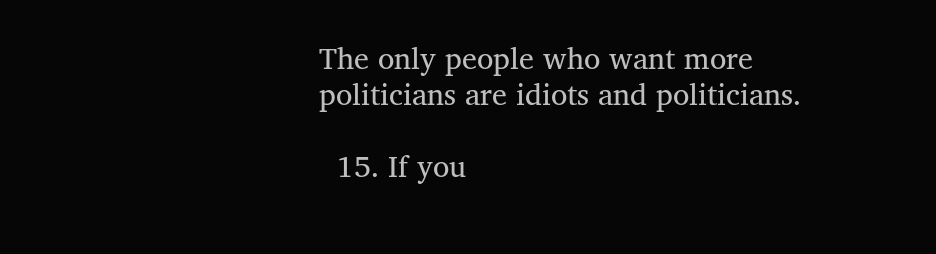The only people who want more politicians are idiots and politicians.

  15. If you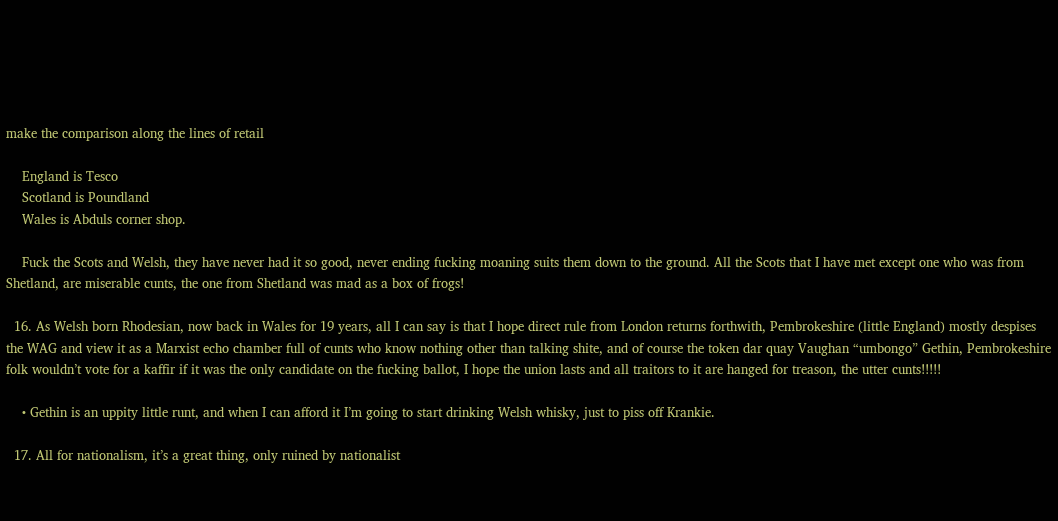make the comparison along the lines of retail

    England is Tesco
    Scotland is Poundland
    Wales is Abduls corner shop.

    Fuck the Scots and Welsh, they have never had it so good, never ending fucking moaning suits them down to the ground. All the Scots that I have met except one who was from Shetland, are miserable cunts, the one from Shetland was mad as a box of frogs!

  16. As Welsh born Rhodesian, now back in Wales for 19 years, all I can say is that I hope direct rule from London returns forthwith, Pembrokeshire (little England) mostly despises the WAG and view it as a Marxist echo chamber full of cunts who know nothing other than talking shite, and of course the token dar quay Vaughan “umbongo” Gethin, Pembrokeshire folk wouldn’t vote for a kaffir if it was the only candidate on the fucking ballot, I hope the union lasts and all traitors to it are hanged for treason, the utter cunts!!!!!

    • Gethin is an uppity little runt, and when I can afford it I’m going to start drinking Welsh whisky, just to piss off Krankie.

  17. All for nationalism, it’s a great thing, only ruined by nationalist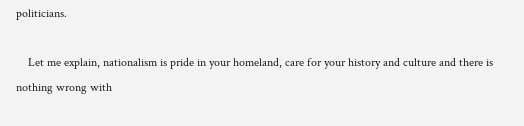politicians.

    Let me explain, nationalism is pride in your homeland, care for your history and culture and there is nothing wrong with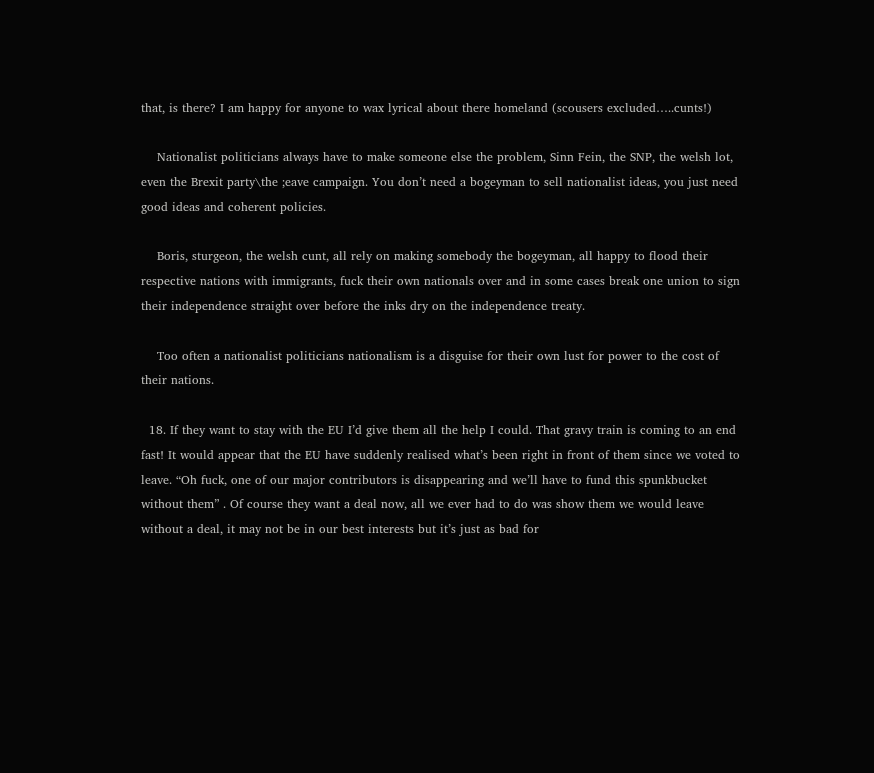that, is there? I am happy for anyone to wax lyrical about there homeland (scousers excluded…..cunts!)

    Nationalist politicians always have to make someone else the problem, Sinn Fein, the SNP, the welsh lot, even the Brexit party\the ;eave campaign. You don’t need a bogeyman to sell nationalist ideas, you just need good ideas and coherent policies.

    Boris, sturgeon, the welsh cunt, all rely on making somebody the bogeyman, all happy to flood their respective nations with immigrants, fuck their own nationals over and in some cases break one union to sign their independence straight over before the inks dry on the independence treaty.

    Too often a nationalist politicians nationalism is a disguise for their own lust for power to the cost of their nations.

  18. If they want to stay with the EU I’d give them all the help I could. That gravy train is coming to an end fast! It would appear that the EU have suddenly realised what’s been right in front of them since we voted to leave. “Oh fuck, one of our major contributors is disappearing and we’ll have to fund this spunkbucket without them” . Of course they want a deal now, all we ever had to do was show them we would leave without a deal, it may not be in our best interests but it’s just as bad for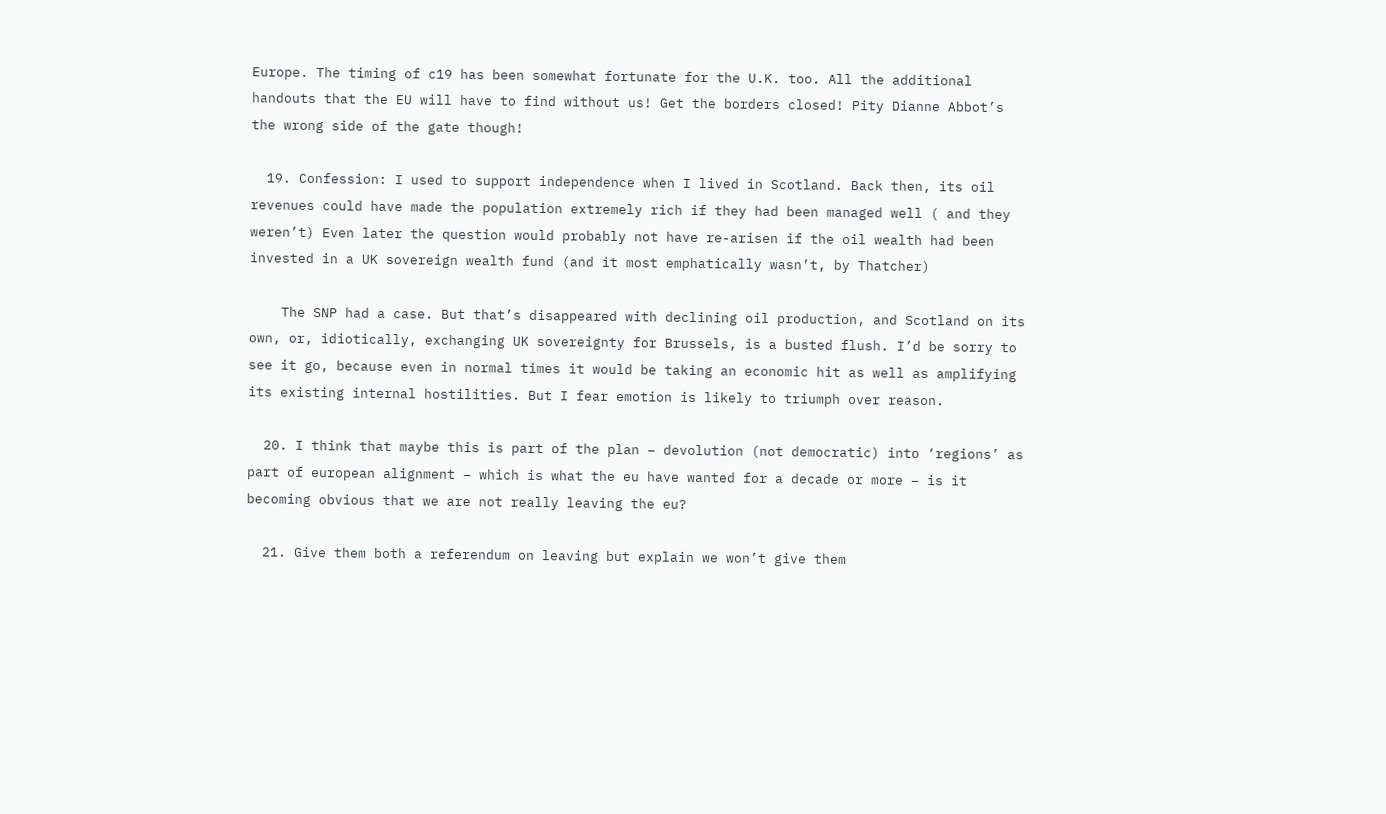Europe. The timing of c19 has been somewhat fortunate for the U.K. too. All the additional handouts that the EU will have to find without us! Get the borders closed! Pity Dianne Abbot’s the wrong side of the gate though!

  19. Confession: I used to support independence when I lived in Scotland. Back then, its oil revenues could have made the population extremely rich if they had been managed well ( and they weren’t) Even later the question would probably not have re-arisen if the oil wealth had been invested in a UK sovereign wealth fund (and it most emphatically wasn’t, by Thatcher)

    The SNP had a case. But that’s disappeared with declining oil production, and Scotland on its own, or, idiotically, exchanging UK sovereignty for Brussels, is a busted flush. I’d be sorry to see it go, because even in normal times it would be taking an economic hit as well as amplifying its existing internal hostilities. But I fear emotion is likely to triumph over reason.

  20. I think that maybe this is part of the plan – devolution (not democratic) into ‘regions’ as part of european alignment – which is what the eu have wanted for a decade or more – is it becoming obvious that we are not really leaving the eu?

  21. Give them both a referendum on leaving but explain we won’t give them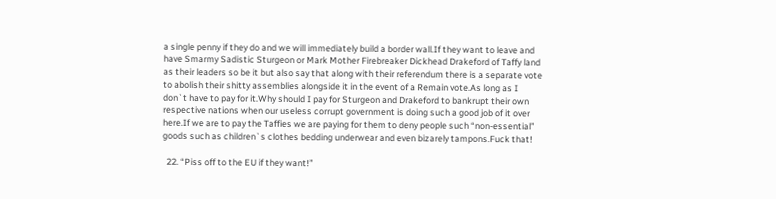a single penny if they do and we will immediately build a border wall.If they want to leave and have Smarmy Sadistic Sturgeon or Mark Mother Firebreaker Dickhead Drakeford of Taffy land as their leaders so be it but also say that along with their referendum there is a separate vote to abolish their shitty assemblies alongside it in the event of a Remain vote.As long as I don`t have to pay for it.Why should I pay for Sturgeon and Drakeford to bankrupt their own respective nations when our useless corrupt government is doing such a good job of it over here.If we are to pay the Taffies we are paying for them to deny people such “non-essential” goods such as children`s clothes bedding underwear and even bizarely tampons.Fuck that!

  22. “Piss off to the EU if they want!”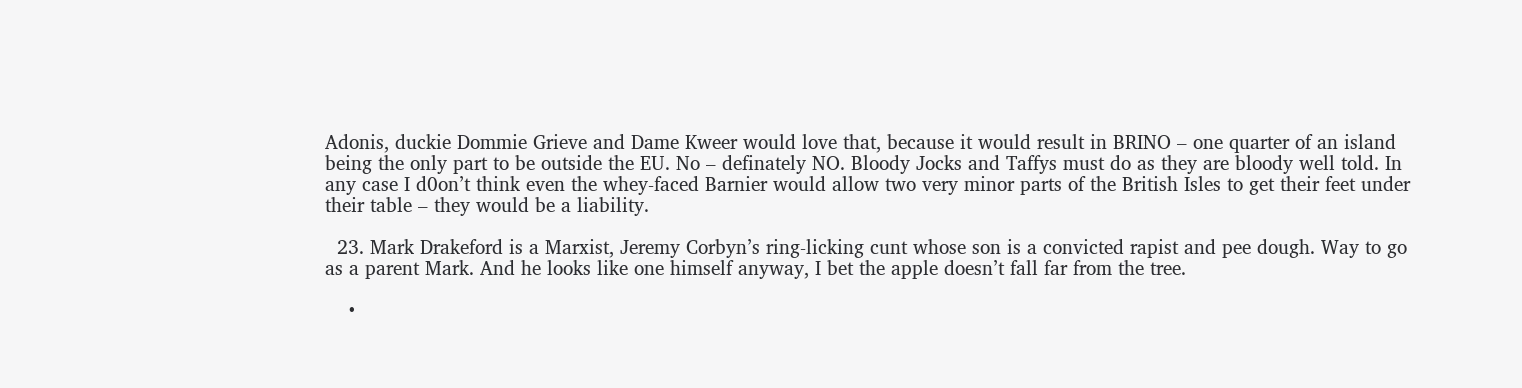Adonis, duckie Dommie Grieve and Dame Kweer would love that, because it would result in BRINO – one quarter of an island being the only part to be outside the EU. No – definately NO. Bloody Jocks and Taffys must do as they are bloody well told. In any case I d0on’t think even the whey-faced Barnier would allow two very minor parts of the British Isles to get their feet under their table – they would be a liability.

  23. Mark Drakeford is a Marxist, Jeremy Corbyn’s ring-licking cunt whose son is a convicted rapist and pee dough. Way to go as a parent Mark. And he looks like one himself anyway, I bet the apple doesn’t fall far from the tree.

    •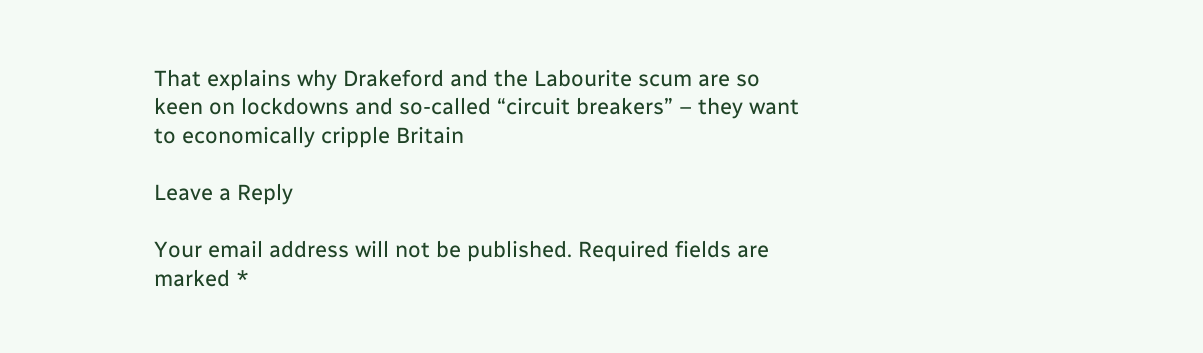That explains why Drakeford and the Labourite scum are so keen on lockdowns and so-called “circuit breakers” – they want to economically cripple Britain

Leave a Reply

Your email address will not be published. Required fields are marked *